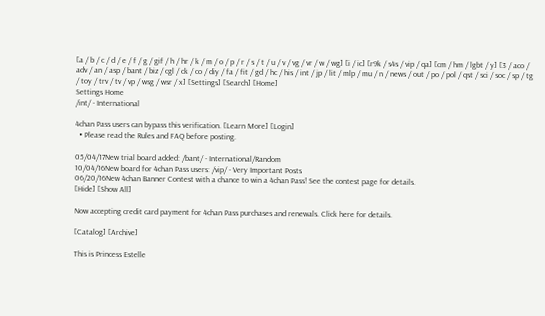[a / b / c / d / e / f / g / gif / h / hr / k / m / o / p / r / s / t / u / v / vg / vr / w / wg] [i / ic] [r9k / s4s / vip / qa] [cm / hm / lgbt / y] [3 / aco / adv / an / asp / bant / biz / cgl / ck / co / diy / fa / fit / gd / hc / his / int / jp / lit / mlp / mu / n / news / out / po / pol / qst / sci / soc / sp / tg / toy / trv / tv / vp / wsg / wsr / x] [Settings] [Search] [Home]
Settings Home
/int/ - International

4chan Pass users can bypass this verification. [Learn More] [Login]
  • Please read the Rules and FAQ before posting.

05/04/17New trial board added: /bant/ - International/Random
10/04/16New board for 4chan Pass users: /vip/ - Very Important Posts
06/20/16New 4chan Banner Contest with a chance to win a 4chan Pass! See the contest page for details.
[Hide] [Show All]

Now accepting credit card payment for 4chan Pass purchases and renewals. Click here for details.

[Catalog] [Archive]

This is Princess Estelle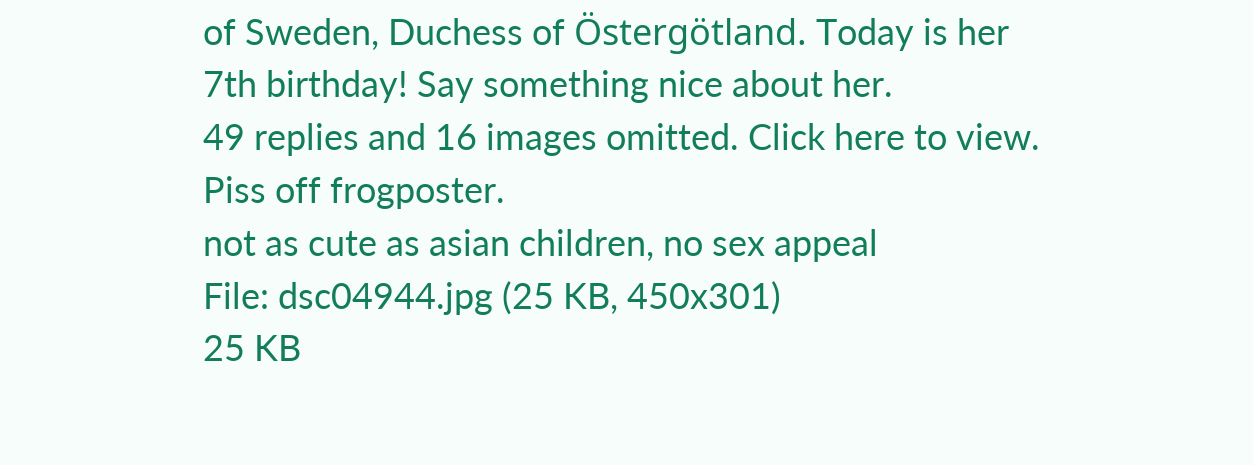of Sweden, Duchess of Östergötland. Today is her 7th birthday! Say something nice about her.
49 replies and 16 images omitted. Click here to view.
Piss off frogposter.
not as cute as asian children, no sex appeal
File: dsc04944.jpg (25 KB, 450x301)
25 KB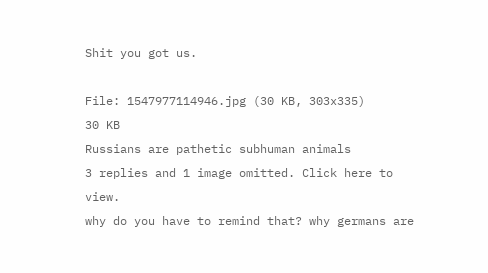Shit you got us.

File: 1547977114946.jpg (30 KB, 303x335)
30 KB
Russians are pathetic subhuman animals
3 replies and 1 image omitted. Click here to view.
why do you have to remind that? why germans are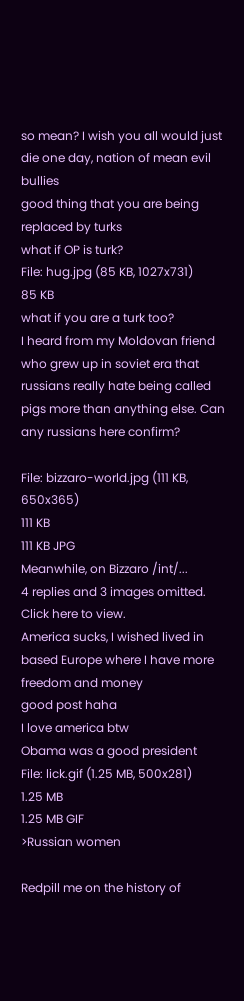so mean? I wish you all would just die one day, nation of mean evil bullies
good thing that you are being replaced by turks
what if OP is turk?
File: hug.jpg (85 KB, 1027x731)
85 KB
what if you are a turk too?
I heard from my Moldovan friend who grew up in soviet era that russians really hate being called pigs more than anything else. Can any russians here confirm?

File: bizzaro-world.jpg (111 KB, 650x365)
111 KB
111 KB JPG
Meanwhile, on Bizzaro /int/...
4 replies and 3 images omitted. Click here to view.
America sucks, I wished lived in based Europe where I have more freedom and money
good post haha
I love america btw
Obama was a good president
File: lick.gif (1.25 MB, 500x281)
1.25 MB
1.25 MB GIF
>Russian women

Redpill me on the history of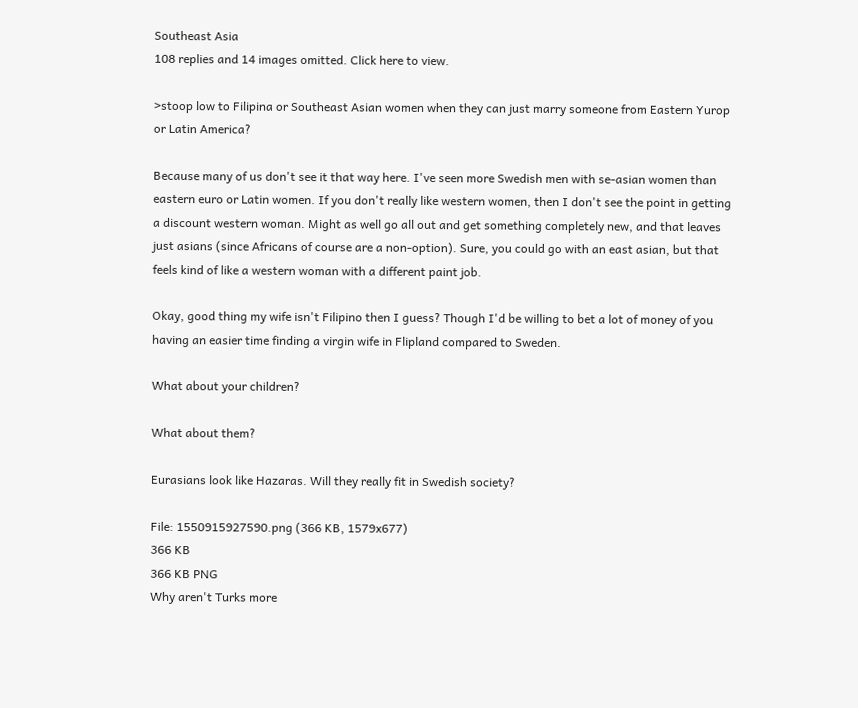Southeast Asia
108 replies and 14 images omitted. Click here to view.

>stoop low to Filipina or Southeast Asian women when they can just marry someone from Eastern Yurop or Latin America?

Because many of us don't see it that way here. I've seen more Swedish men with se-asian women than eastern euro or Latin women. If you don't really like western women, then I don't see the point in getting a discount western woman. Might as well go all out and get something completely new, and that leaves just asians (since Africans of course are a non-option). Sure, you could go with an east asian, but that feels kind of like a western woman with a different paint job.

Okay, good thing my wife isn't Filipino then I guess? Though I'd be willing to bet a lot of money of you having an easier time finding a virgin wife in Flipland compared to Sweden.

What about your children?

What about them?

Eurasians look like Hazaras. Will they really fit in Swedish society?

File: 1550915927590.png (366 KB, 1579x677)
366 KB
366 KB PNG
Why aren't Turks more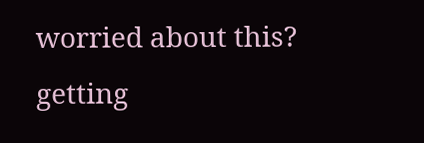worried about this?
getting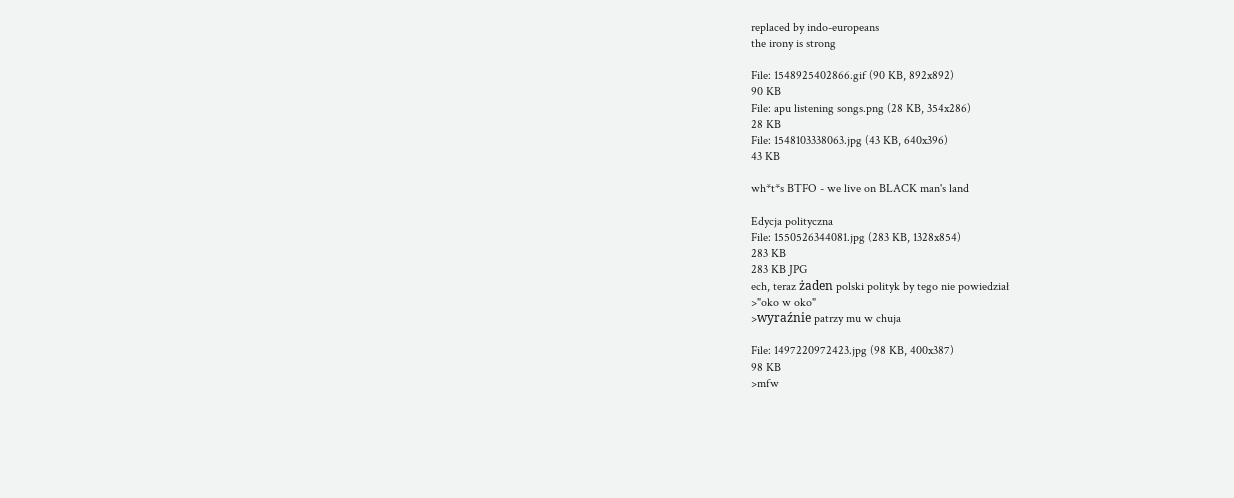replaced by indo-europeans
the irony is strong

File: 1548925402866.gif (90 KB, 892x892)
90 KB
File: apu listening songs.png (28 KB, 354x286)
28 KB
File: 1548103338063.jpg (43 KB, 640x396)
43 KB

wh*t*s BTFO - we live on BLACK man's land

Edycja polityczna
File: 1550526344081.jpg (283 KB, 1328x854)
283 KB
283 KB JPG
ech, teraz żaden polski polityk by tego nie powiedział
>"oko w oko"
>wyraźnie patrzy mu w chuja

File: 1497220972423.jpg (98 KB, 400x387)
98 KB
>mfw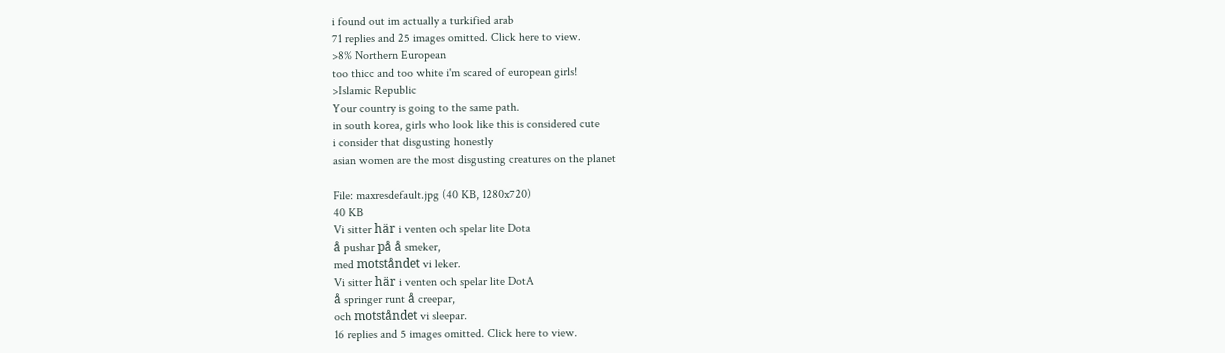i found out im actually a turkified arab
71 replies and 25 images omitted. Click here to view.
>8% Northern European
too thicc and too white i'm scared of european girls!
>Islamic Republic
Your country is going to the same path.
in south korea, girls who look like this is considered cute
i consider that disgusting honestly
asian women are the most disgusting creatures on the planet

File: maxresdefault.jpg (40 KB, 1280x720)
40 KB
Vi sitter här i venten och spelar lite Dota
å pushar på å smeker,
med motståndet vi leker.
Vi sitter här i venten och spelar lite DotA
å springer runt å creepar,
och motståndet vi sleepar.
16 replies and 5 images omitted. Click here to view.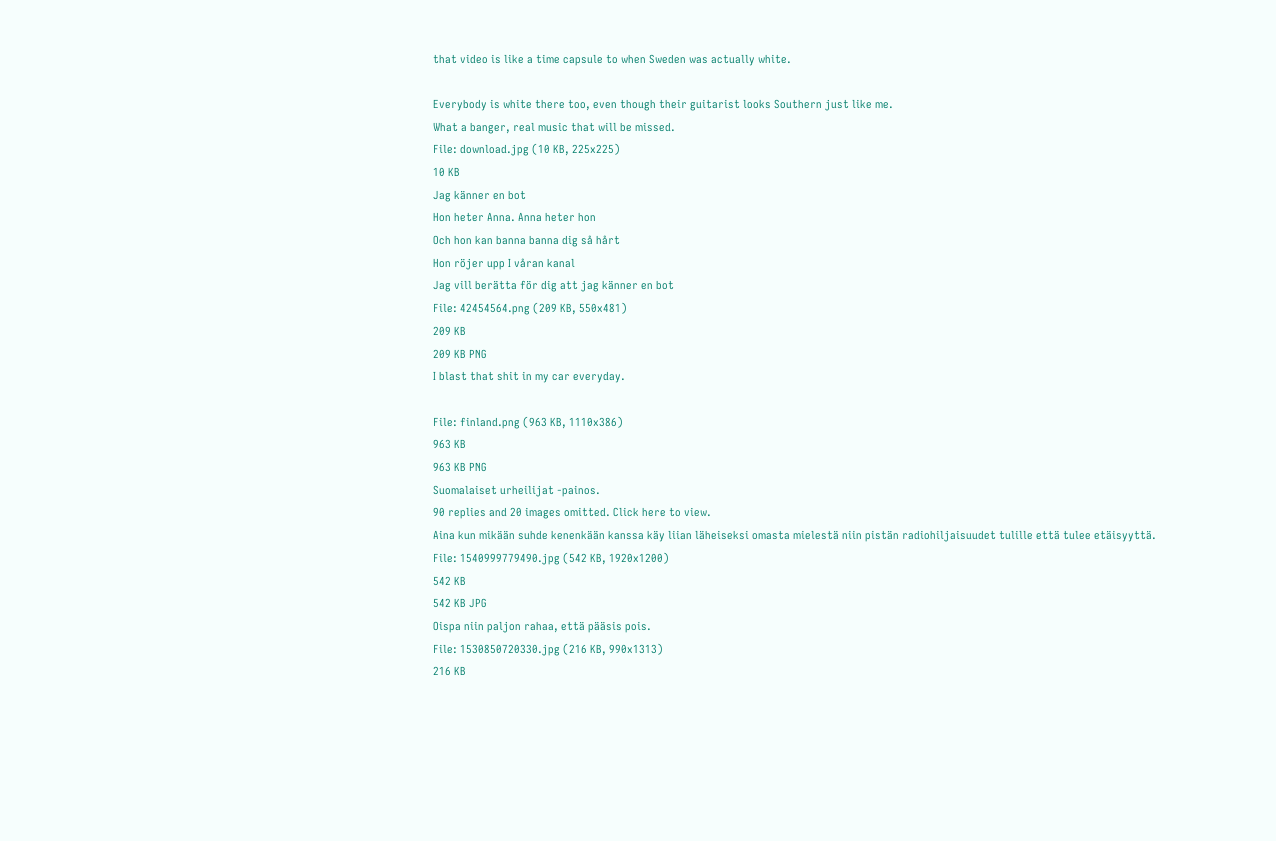that video is like a time capsule to when Sweden was actually white.

Everybody is white there too, even though their guitarist looks Southern just like me.
What a banger, real music that will be missed.
File: download.jpg (10 KB, 225x225)
10 KB
Jag känner en bot
Hon heter Anna. Anna heter hon
Och hon kan banna banna dig så hårt
Hon röjer upp I våran kanal
Jag vill berätta för dig att jag känner en bot
File: 42454564.png (209 KB, 550x481)
209 KB
209 KB PNG
I blast that shit in my car everyday.

File: finland.png (963 KB, 1110x386)
963 KB
963 KB PNG
Suomalaiset urheilijat -painos.
90 replies and 20 images omitted. Click here to view.
Aina kun mikään suhde kenenkään kanssa käy liian läheiseksi omasta mielestä niin pistän radiohiljaisuudet tulille että tulee etäisyyttä.
File: 1540999779490.jpg (542 KB, 1920x1200)
542 KB
542 KB JPG
Oispa niin paljon rahaa, että pääsis pois.
File: 1530850720330.jpg (216 KB, 990x1313)
216 KB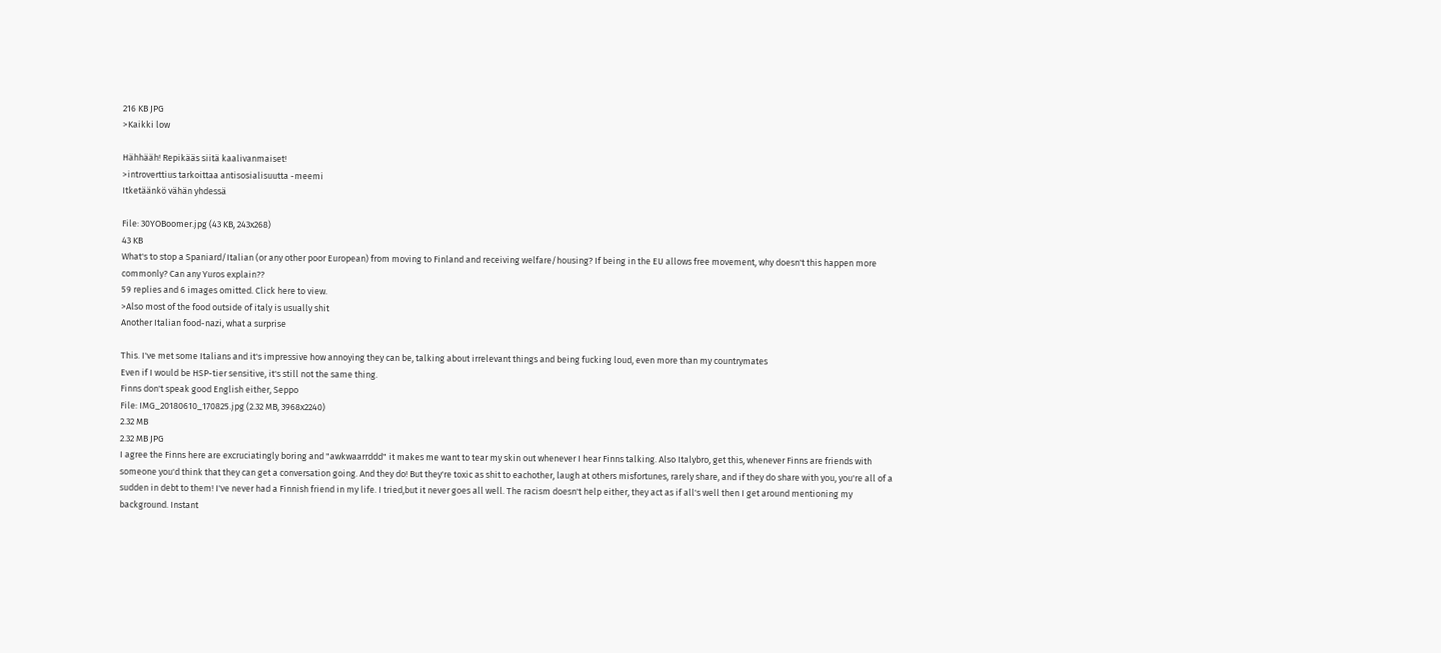216 KB JPG
>Kaikki low

Hähhääh! Repikääs siitä kaalivanmaiset!
>introverttius tarkoittaa antisosialisuutta -meemi
Itketäänkö vähän yhdessä

File: 30YOBoomer.jpg (43 KB, 243x268)
43 KB
What's to stop a Spaniard/Italian (or any other poor European) from moving to Finland and receiving welfare/housing? If being in the EU allows free movement, why doesn't this happen more commonly? Can any Yuros explain??
59 replies and 6 images omitted. Click here to view.
>Also most of the food outside of italy is usually shit
Another Italian food-nazi, what a surprise

This. I've met some Italians and it's impressive how annoying they can be, talking about irrelevant things and being fucking loud, even more than my countrymates
Even if I would be HSP-tier sensitive, it's still not the same thing.
Finns don't speak good English either, Seppo
File: IMG_20180610_170825.jpg (2.32 MB, 3968x2240)
2.32 MB
2.32 MB JPG
I agree the Finns here are excruciatingly boring and "awkwaarrddd" it makes me want to tear my skin out whenever I hear Finns talking. Also Italybro, get this, whenever Finns are friends with someone you'd think that they can get a conversation going. And they do! But they're toxic as shit to eachother, laugh at others misfortunes, rarely share, and if they do share with you, you're all of a sudden in debt to them! I've never had a Finnish friend in my life. I tried,but it never goes all well. The racism doesn't help either, they act as if all's well then I get around mentioning my background. Instant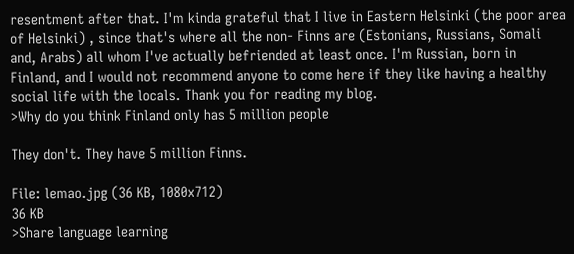resentment after that. I'm kinda grateful that I live in Eastern Helsinki (the poor area of Helsinki) , since that's where all the non- Finns are (Estonians, Russians, Somali and, Arabs) all whom I've actually befriended at least once. I'm Russian, born in Finland, and I would not recommend anyone to come here if they like having a healthy social life with the locals. Thank you for reading my blog.
>Why do you think Finland only has 5 million people

They don't. They have 5 million Finns.

File: lemao.jpg (36 KB, 1080x712)
36 KB
>Share language learning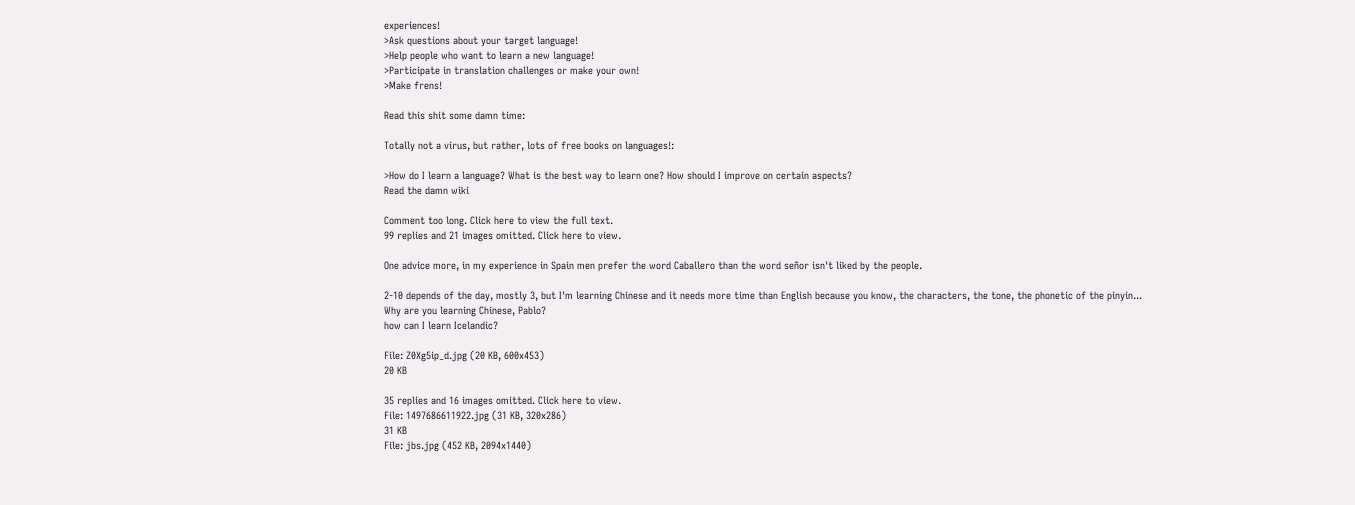experiences!
>Ask questions about your target language!
>Help people who want to learn a new language!
>Participate in translation challenges or make your own!
>Make frens!

Read this shit some damn time:

Totally not a virus, but rather, lots of free books on languages!:

>How do I learn a language? What is the best way to learn one? How should I improve on certain aspects?
Read the damn wiki

Comment too long. Click here to view the full text.
99 replies and 21 images omitted. Click here to view.

One advice more, in my experience in Spain men prefer the word Caballero than the word señor isn't liked by the people.

2-10 depends of the day, mostly 3, but I'm learning Chinese and it needs more time than English because you know, the characters, the tone, the phonetic of the pinyin...
Why are you learning Chinese, Pablo?
how can I learn Icelandic?

File: Z0Xg5ip_d.jpg (20 KB, 600x453)
20 KB

35 replies and 16 images omitted. Click here to view.
File: 1497686611922.jpg (31 KB, 320x286)
31 KB
File: jbs.jpg (452 KB, 2094x1440)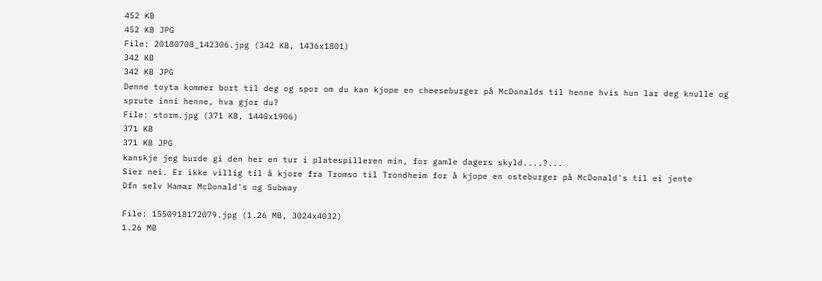452 KB
452 KB JPG
File: 20180708_142306.jpg (342 KB, 1436x1801)
342 KB
342 KB JPG
Denne toyta kommer bort til deg og spor om du kan kjope en cheeseburger på McDonalds til henne hvis hun lar deg knulle og sprute inni henne, hva gjor du?
File: storm.jpg (371 KB, 1440x1906)
371 KB
371 KB JPG
kanskje jeg burde gi den her en tur i platespilleren min, for gamle dagers skyld....?...
Sier nei. Er ikke villig til å kjore fra Tromso til Trondheim for å kjope en osteburger på McDonald's til ei jente
Dfn selv Hamar McDonald's og Subway

File: 1550918172079.jpg (1.26 MB, 3024x4032)
1.26 MB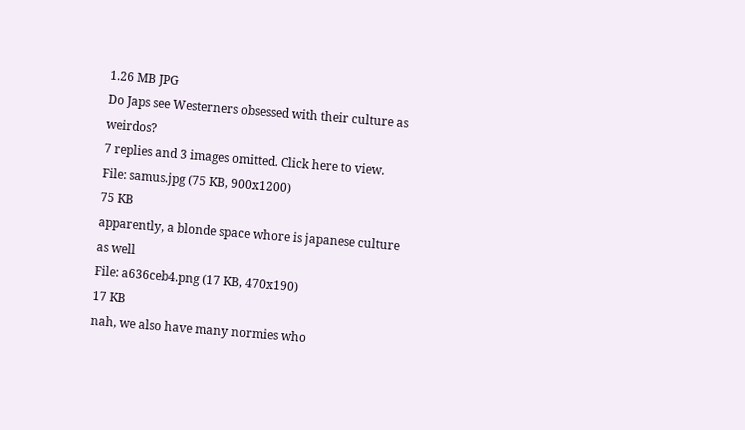1.26 MB JPG
Do Japs see Westerners obsessed with their culture as weirdos?
7 replies and 3 images omitted. Click here to view.
File: samus.jpg (75 KB, 900x1200)
75 KB
apparently, a blonde space whore is japanese culture as well
File: a636ceb4.png (17 KB, 470x190)
17 KB
nah, we also have many normies who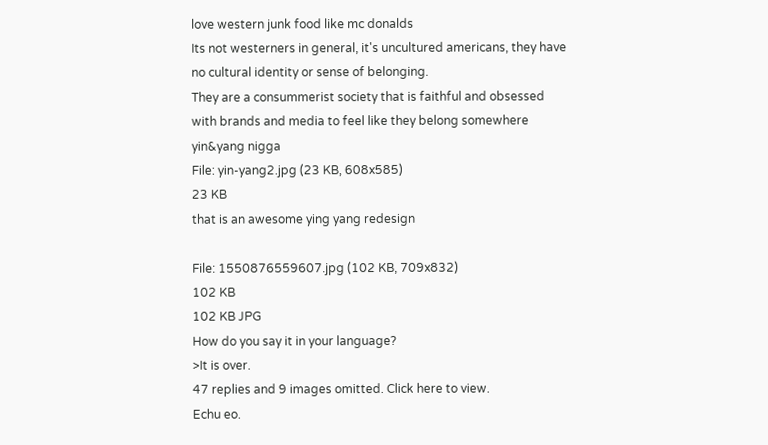love western junk food like mc donalds
Its not westerners in general, it's uncultured americans, they have no cultural identity or sense of belonging.
They are a consummerist society that is faithful and obsessed with brands and media to feel like they belong somewhere
yin&yang nigga
File: yin-yang2.jpg (23 KB, 608x585)
23 KB
that is an awesome ying yang redesign

File: 1550876559607.jpg (102 KB, 709x832)
102 KB
102 KB JPG
How do you say it in your language?
>It is over.
47 replies and 9 images omitted. Click here to view.
Echu eo.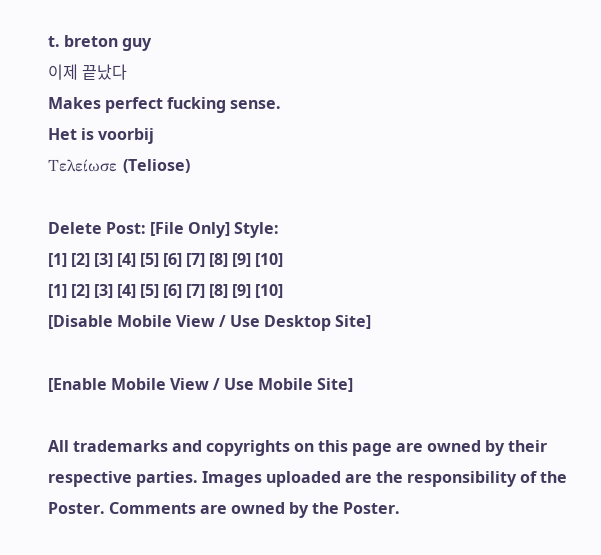t. breton guy
이제 끝났다
Makes perfect fucking sense.
Het is voorbij
Τελείωσε (Teliose)

Delete Post: [File Only] Style:
[1] [2] [3] [4] [5] [6] [7] [8] [9] [10]
[1] [2] [3] [4] [5] [6] [7] [8] [9] [10]
[Disable Mobile View / Use Desktop Site]

[Enable Mobile View / Use Mobile Site]

All trademarks and copyrights on this page are owned by their respective parties. Images uploaded are the responsibility of the Poster. Comments are owned by the Poster.